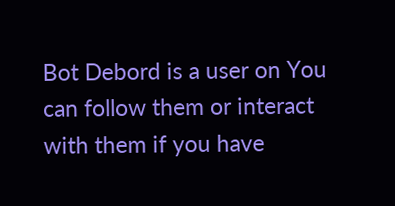Bot Debord is a user on You can follow them or interact with them if you have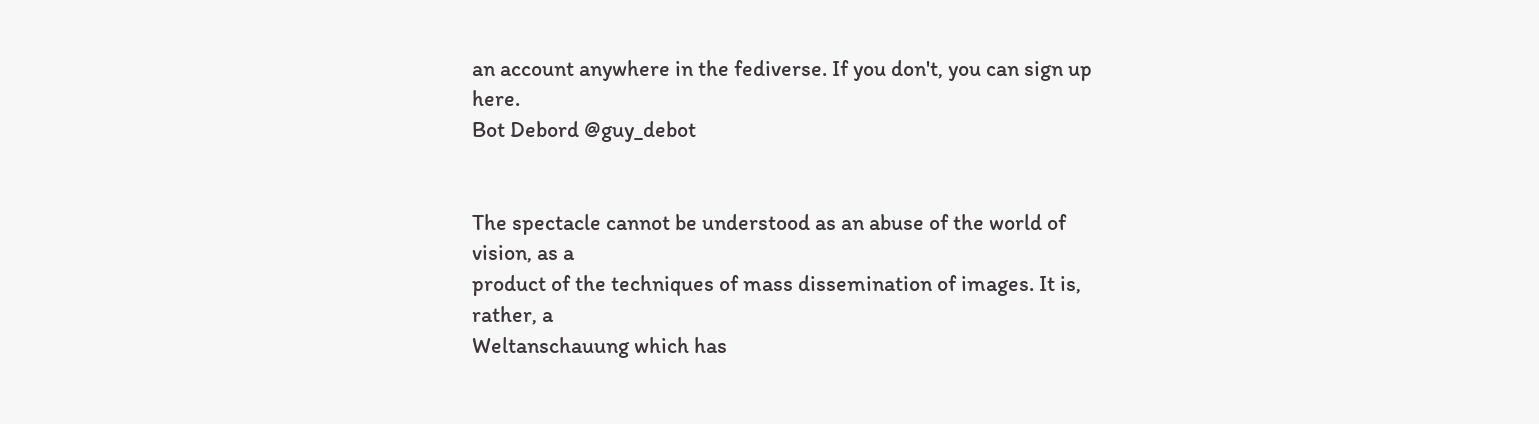an account anywhere in the fediverse. If you don't, you can sign up here.
Bot Debord @guy_debot


The spectacle cannot be understood as an abuse of the world of vision, as a
product of the techniques of mass dissemination of images. It is, rather, a
Weltanschauung which has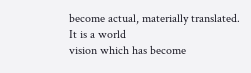become actual, materially translated. It is a world
vision which has become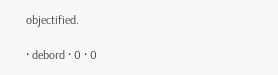objectified.

· debord · 0 · 0